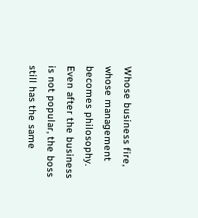Whose business fire, whose management becomes philosophy. Even after the business is not popular, the boss still has the same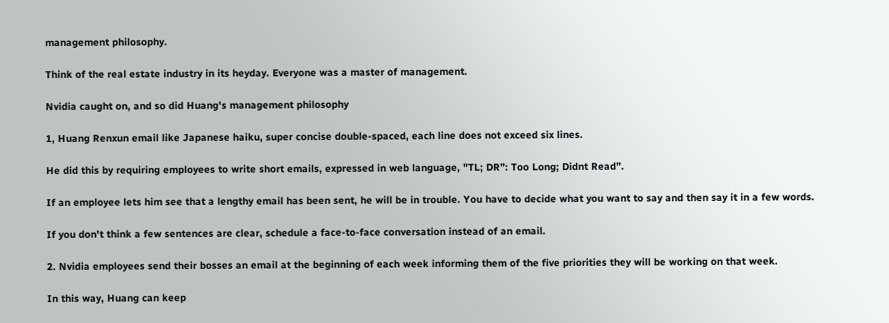management philosophy.

Think of the real estate industry in its heyday. Everyone was a master of management.

Nvidia caught on, and so did Huang's management philosophy

1, Huang Renxun email like Japanese haiku, super concise double-spaced, each line does not exceed six lines.

He did this by requiring employees to write short emails, expressed in web language, "TL; DR”: Too Long; Didnt Read”.

If an employee lets him see that a lengthy email has been sent, he will be in trouble. You have to decide what you want to say and then say it in a few words.

If you don't think a few sentences are clear, schedule a face-to-face conversation instead of an email.

2. Nvidia employees send their bosses an email at the beginning of each week informing them of the five priorities they will be working on that week.

In this way, Huang can keep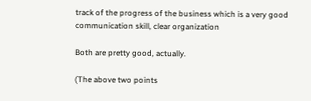track of the progress of the business which is a very good communication skill, clear organization

Both are pretty good, actually.

(The above two points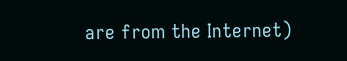are from the Internet)